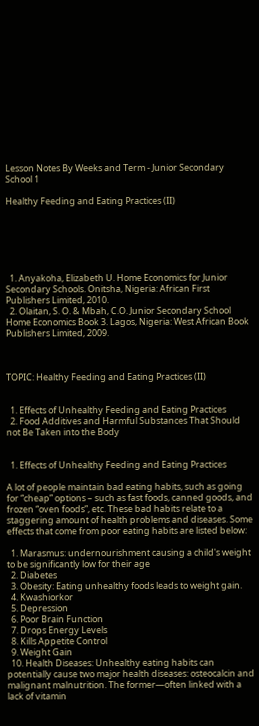Lesson Notes By Weeks and Term - Junior Secondary School 1

Healthy Feeding and Eating Practices (II)






  1. Anyakoha, Elizabeth U. Home Economics for Junior Secondary Schools. Onitsha, Nigeria: African First Publishers Limited, 2010.
  2. Olaitan, S. O. & Mbah, C.O. Junior Secondary School Home Economics Book 3. Lagos, Nigeria: West African Book Publishers Limited, 2009.



TOPIC: Healthy Feeding and Eating Practices (II)


  1. Effects of Unhealthy Feeding and Eating Practices
  2. Food Additives and Harmful Substances That Should not Be Taken into the Body


  1. Effects of Unhealthy Feeding and Eating Practices

A lot of people maintain bad eating habits, such as going for “cheap” options – such as fast foods, canned goods, and frozen “oven foods”, etc. These bad habits relate to a staggering amount of health problems and diseases. Some effects that come from poor eating habits are listed below:

  1. Marasmus: undernourishment causing a child's weight to be significantly low for their age
  2. Diabetes
  3. Obesity: Eating unhealthy foods leads to weight gain.
  4. Kwashiorkor
  5. Depression
  6. Poor Brain Function
  7. Drops Energy Levels
  8. Kills Appetite Control
  9. Weight Gain
  10. Health Diseases: Unhealthy eating habits can potentially cause two major health diseases: osteocalcin and malignant malnutrition. The former—often linked with a lack of vitamin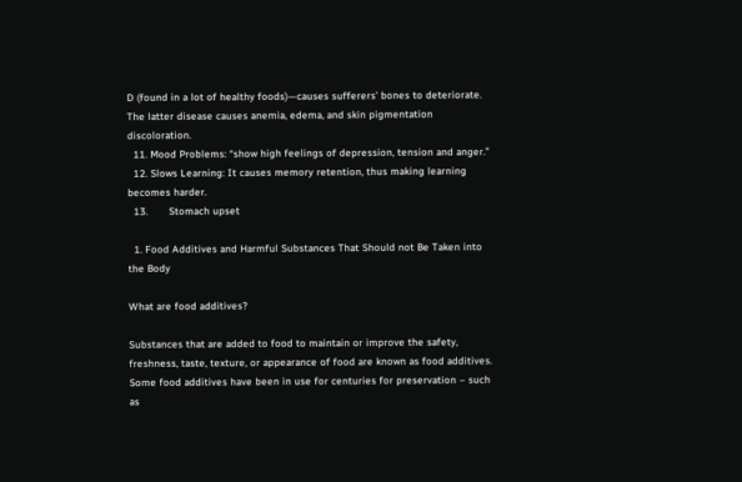D (found in a lot of healthy foods)—causes sufferers’ bones to deteriorate. The latter disease causes anemia, edema, and skin pigmentation discoloration.
  11. Mood Problems: “show high feelings of depression, tension and anger.”
  12. Slows Learning: It causes memory retention, thus making learning becomes harder.
  13.       Stomach upset

  1. Food Additives and Harmful Substances That Should not Be Taken into the Body

What are food additives?

Substances that are added to food to maintain or improve the safety, freshness, taste, texture, or appearance of food are known as food additives. Some food additives have been in use for centuries for preservation – such as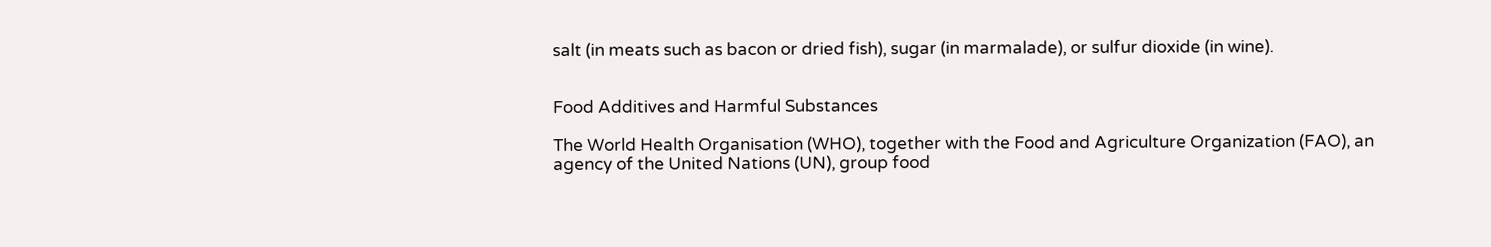salt (in meats such as bacon or dried fish), sugar (in marmalade), or sulfur dioxide (in wine).


Food Additives and Harmful Substances

The World Health Organisation (WHO), together with the Food and Agriculture Organization (FAO), an agency of the United Nations (UN), group food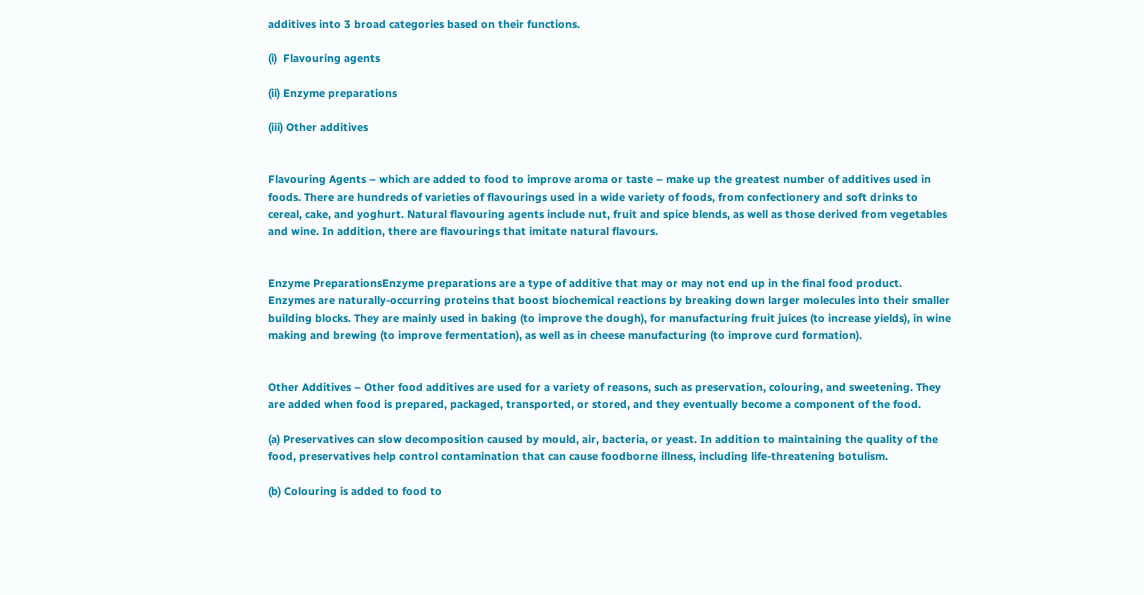additives into 3 broad categories based on their functions.

(i)  Flavouring agents

(ii) Enzyme preparations

(iii) Other additives


Flavouring Agents – which are added to food to improve aroma or taste – make up the greatest number of additives used in foods. There are hundreds of varieties of flavourings used in a wide variety of foods, from confectionery and soft drinks to cereal, cake, and yoghurt. Natural flavouring agents include nut, fruit and spice blends, as well as those derived from vegetables and wine. In addition, there are flavourings that imitate natural flavours.


Enzyme PreparationsEnzyme preparations are a type of additive that may or may not end up in the final food product. Enzymes are naturally-occurring proteins that boost biochemical reactions by breaking down larger molecules into their smaller building blocks. They are mainly used in baking (to improve the dough), for manufacturing fruit juices (to increase yields), in wine making and brewing (to improve fermentation), as well as in cheese manufacturing (to improve curd formation).


Other Additives – Other food additives are used for a variety of reasons, such as preservation, colouring, and sweetening. They are added when food is prepared, packaged, transported, or stored, and they eventually become a component of the food.

(a) Preservatives can slow decomposition caused by mould, air, bacteria, or yeast. In addition to maintaining the quality of the food, preservatives help control contamination that can cause foodborne illness, including life-threatening botulism.

(b) Colouring is added to food to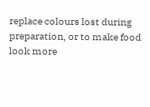replace colours lost during preparation, or to make food look more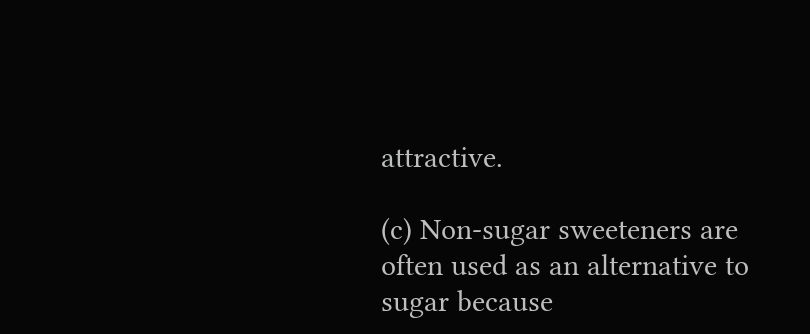attractive.

(c) Non-sugar sweeteners are often used as an alternative to sugar because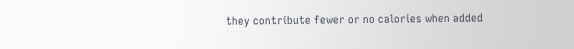they contribute fewer or no calories when added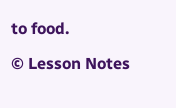to food.

© Lesson Notes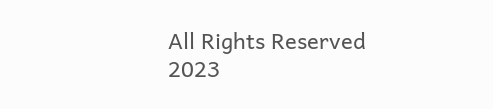All Rights Reserved 2023